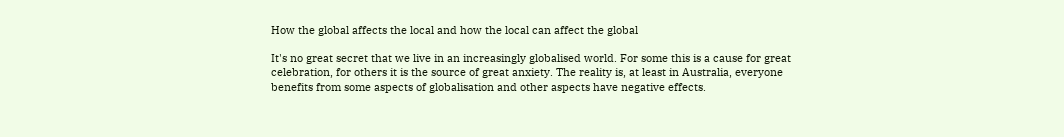How the global affects the local and how the local can affect the global

It's no great secret that we live in an increasingly globalised world. For some this is a cause for great celebration, for others it is the source of great anxiety. The reality is, at least in Australia, everyone benefits from some aspects of globalisation and other aspects have negative effects.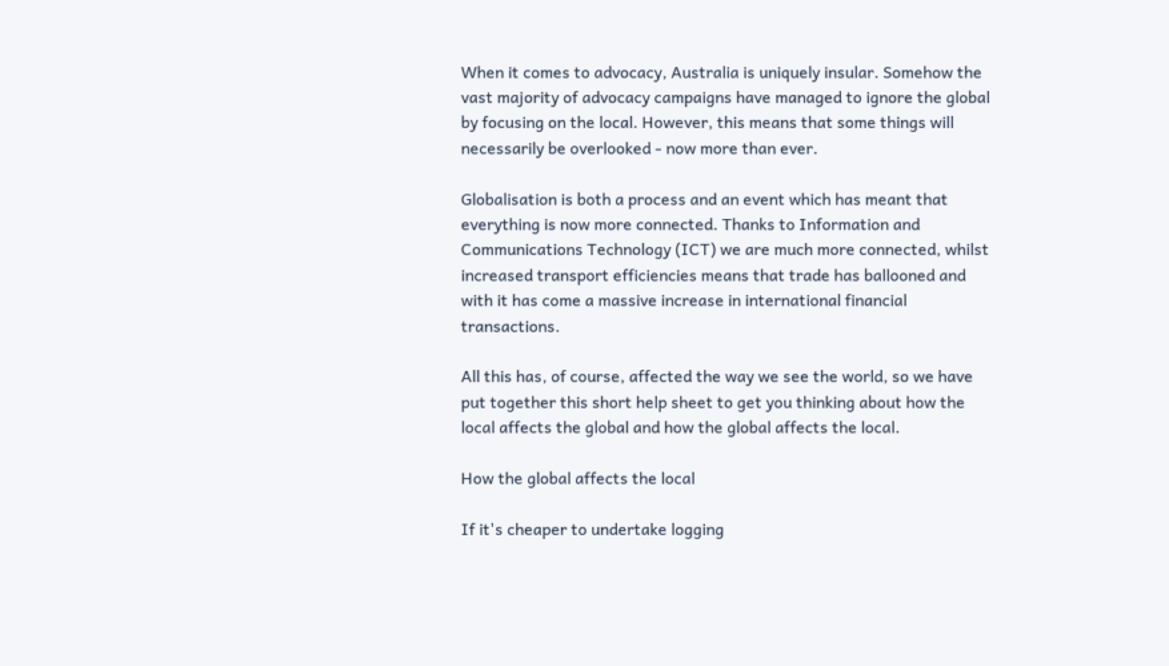When it comes to advocacy, Australia is uniquely insular. Somehow the vast majority of advocacy campaigns have managed to ignore the global by focusing on the local. However, this means that some things will necessarily be overlooked - now more than ever.

Globalisation is both a process and an event which has meant that everything is now more connected. Thanks to Information and Communications Technology (ICT) we are much more connected, whilst increased transport efficiencies means that trade has ballooned and with it has come a massive increase in international financial transactions.

All this has, of course, affected the way we see the world, so we have put together this short help sheet to get you thinking about how the local affects the global and how the global affects the local.

How the global affects the local

If it's cheaper to undertake logging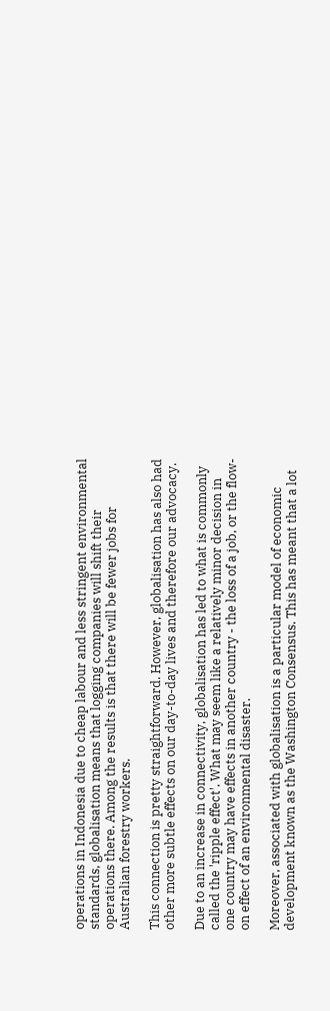operations in Indonesia due to cheap labour and less stringent environmental standards, globalisation means that logging companies will shift their operations there. Among the results is that there will be fewer jobs for Australian forestry workers.

This connection is pretty straightforward. However, globalisation has also had other more subtle effects on our day-to-day lives and therefore our advocacy.

Due to an increase in connectivity, globalisation has led to what is commonly called the 'ripple effect'. What may seem like a relatively minor decision in one country may have effects in another country - the loss of a job, or the flow-on effect of an environmental disaster.

Moreover, associated with globalisation is a particular model of economic development known as the Washington Consensus. This has meant that a lot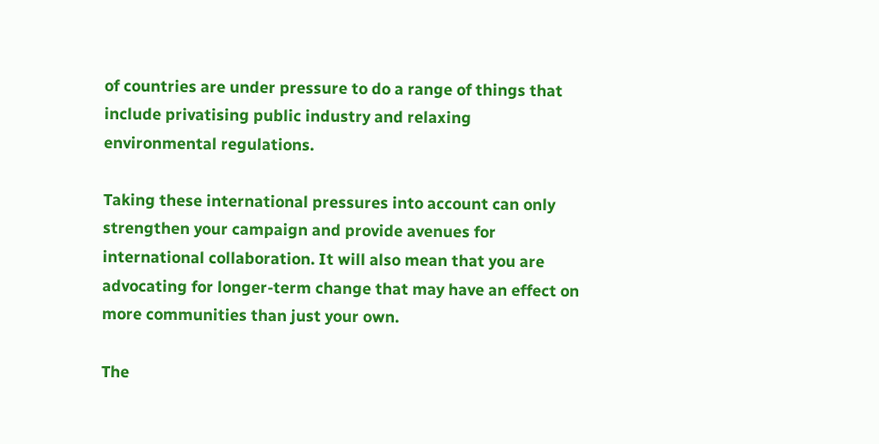of countries are under pressure to do a range of things that include privatising public industry and relaxing environmental regulations.

Taking these international pressures into account can only strengthen your campaign and provide avenues for international collaboration. It will also mean that you are advocating for longer-term change that may have an effect on more communities than just your own.

The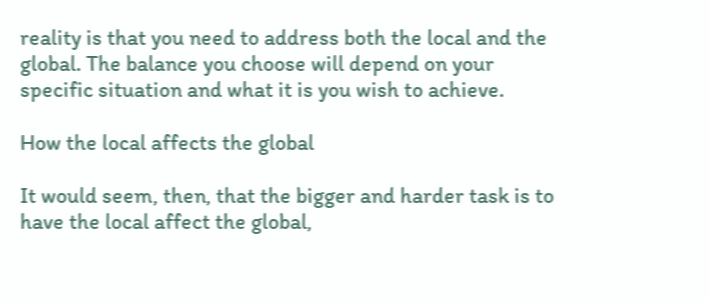reality is that you need to address both the local and the global. The balance you choose will depend on your specific situation and what it is you wish to achieve.

How the local affects the global

It would seem, then, that the bigger and harder task is to have the local affect the global,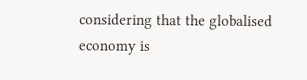considering that the globalised economy is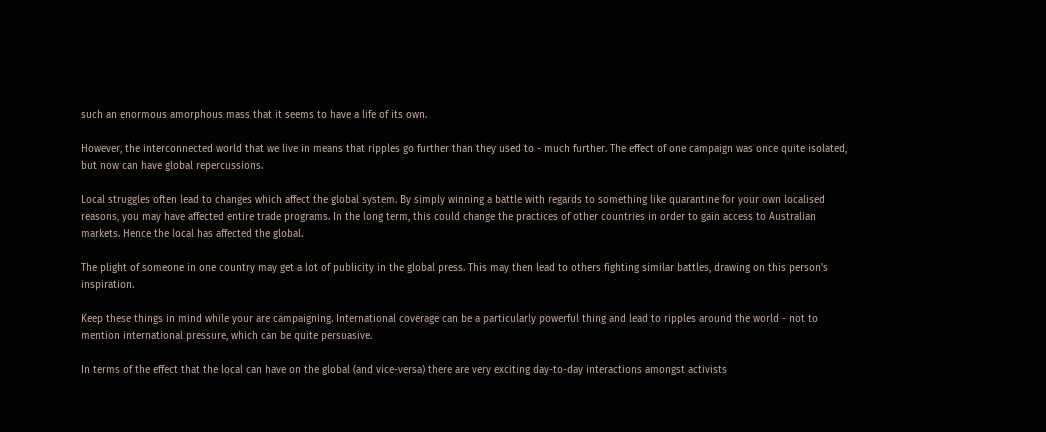such an enormous amorphous mass that it seems to have a life of its own.

However, the interconnected world that we live in means that ripples go further than they used to - much further. The effect of one campaign was once quite isolated, but now can have global repercussions.

Local struggles often lead to changes which affect the global system. By simply winning a battle with regards to something like quarantine for your own localised reasons, you may have affected entire trade programs. In the long term, this could change the practices of other countries in order to gain access to Australian markets. Hence the local has affected the global.

The plight of someone in one country may get a lot of publicity in the global press. This may then lead to others fighting similar battles, drawing on this person's inspiration.

Keep these things in mind while your are campaigning. International coverage can be a particularly powerful thing and lead to ripples around the world - not to mention international pressure, which can be quite persuasive.

In terms of the effect that the local can have on the global (and vice-versa) there are very exciting day-to-day interactions amongst activists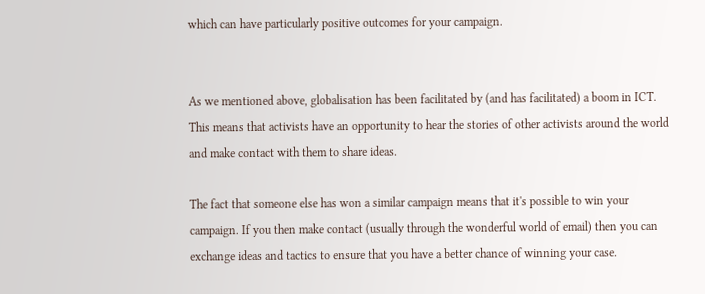which can have particularly positive outcomes for your campaign.


As we mentioned above, globalisation has been facilitated by (and has facilitated) a boom in ICT. This means that activists have an opportunity to hear the stories of other activists around the world and make contact with them to share ideas.

The fact that someone else has won a similar campaign means that it's possible to win your campaign. If you then make contact (usually through the wonderful world of email) then you can exchange ideas and tactics to ensure that you have a better chance of winning your case.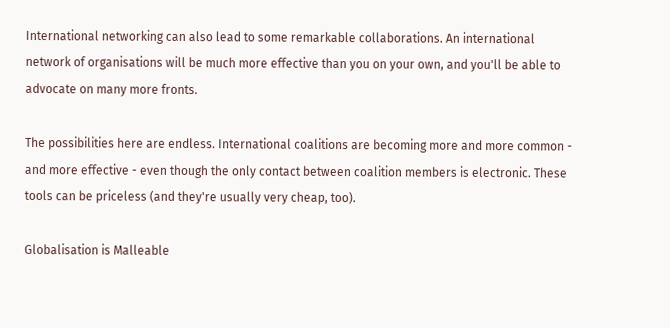International networking can also lead to some remarkable collaborations. An international network of organisations will be much more effective than you on your own, and you'll be able to advocate on many more fronts.

The possibilities here are endless. International coalitions are becoming more and more common - and more effective - even though the only contact between coalition members is electronic. These tools can be priceless (and they're usually very cheap, too).

Globalisation is Malleable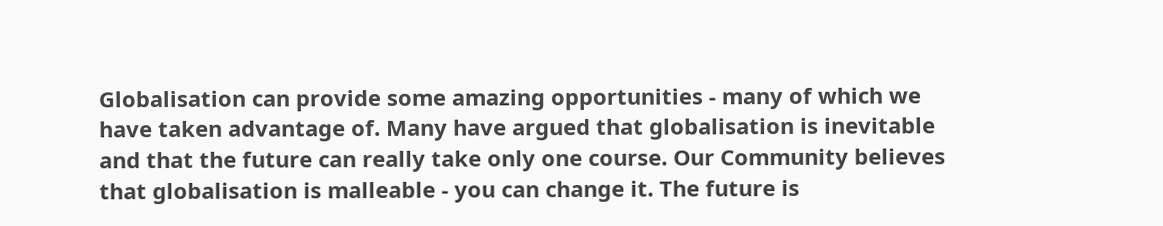Globalisation can provide some amazing opportunities - many of which we have taken advantage of. Many have argued that globalisation is inevitable and that the future can really take only one course. Our Community believes that globalisation is malleable - you can change it. The future is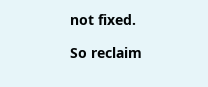not fixed.

So reclaim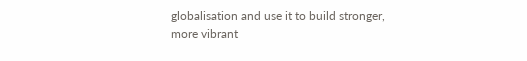globalisation and use it to build stronger, more vibrant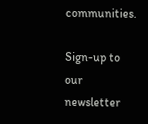communities.

Sign-up to our newsletter